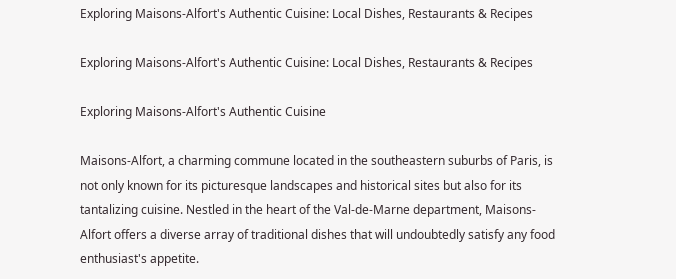Exploring Maisons-Alfort's Authentic Cuisine: Local Dishes, Restaurants & Recipes

Exploring Maisons-Alfort's Authentic Cuisine: Local Dishes, Restaurants & Recipes

Exploring Maisons-Alfort's Authentic Cuisine

Maisons-Alfort, a charming commune located in the southeastern suburbs of Paris, is not only known for its picturesque landscapes and historical sites but also for its tantalizing cuisine. Nestled in the heart of the Val-de-Marne department, Maisons-Alfort offers a diverse array of traditional dishes that will undoubtedly satisfy any food enthusiast's appetite.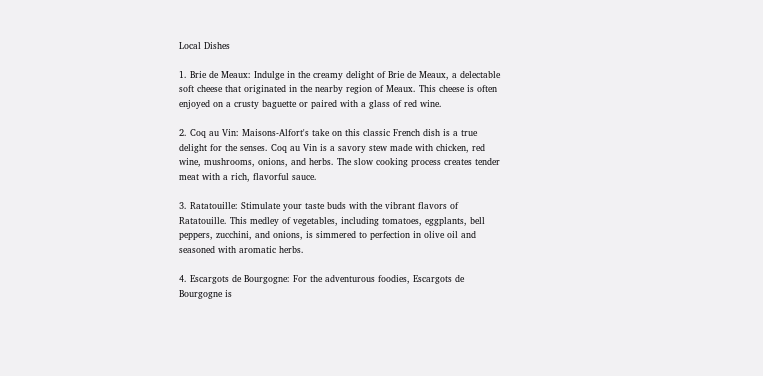Local Dishes

1. Brie de Meaux: Indulge in the creamy delight of Brie de Meaux, a delectable soft cheese that originated in the nearby region of Meaux. This cheese is often enjoyed on a crusty baguette or paired with a glass of red wine.

2. Coq au Vin: Maisons-Alfort's take on this classic French dish is a true delight for the senses. Coq au Vin is a savory stew made with chicken, red wine, mushrooms, onions, and herbs. The slow cooking process creates tender meat with a rich, flavorful sauce.

3. Ratatouille: Stimulate your taste buds with the vibrant flavors of Ratatouille. This medley of vegetables, including tomatoes, eggplants, bell peppers, zucchini, and onions, is simmered to perfection in olive oil and seasoned with aromatic herbs.

4. Escargots de Bourgogne: For the adventurous foodies, Escargots de Bourgogne is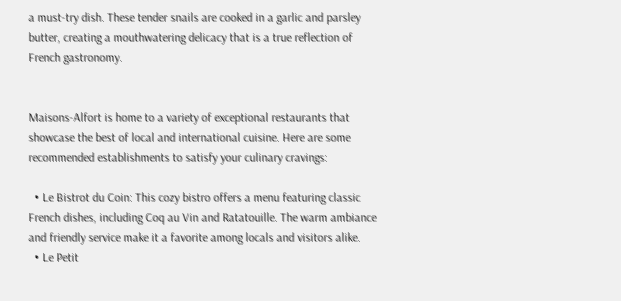a must-try dish. These tender snails are cooked in a garlic and parsley butter, creating a mouthwatering delicacy that is a true reflection of French gastronomy.


Maisons-Alfort is home to a variety of exceptional restaurants that showcase the best of local and international cuisine. Here are some recommended establishments to satisfy your culinary cravings:

  • Le Bistrot du Coin: This cozy bistro offers a menu featuring classic French dishes, including Coq au Vin and Ratatouille. The warm ambiance and friendly service make it a favorite among locals and visitors alike.
  • Le Petit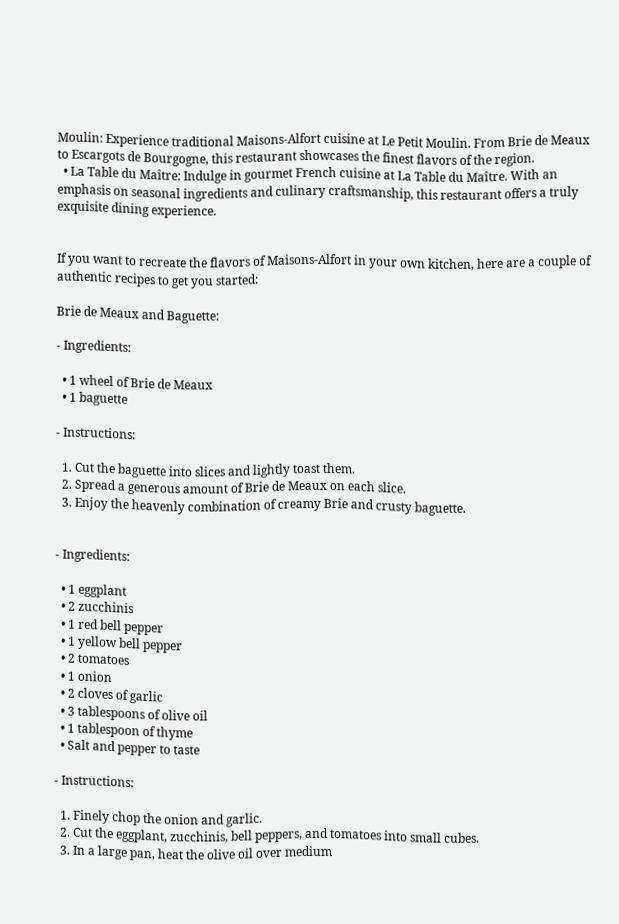Moulin: Experience traditional Maisons-Alfort cuisine at Le Petit Moulin. From Brie de Meaux to Escargots de Bourgogne, this restaurant showcases the finest flavors of the region.
  • La Table du Maître: Indulge in gourmet French cuisine at La Table du Maître. With an emphasis on seasonal ingredients and culinary craftsmanship, this restaurant offers a truly exquisite dining experience.


If you want to recreate the flavors of Maisons-Alfort in your own kitchen, here are a couple of authentic recipes to get you started:

Brie de Meaux and Baguette:

- Ingredients:

  • 1 wheel of Brie de Meaux
  • 1 baguette

- Instructions:

  1. Cut the baguette into slices and lightly toast them.
  2. Spread a generous amount of Brie de Meaux on each slice.
  3. Enjoy the heavenly combination of creamy Brie and crusty baguette.


- Ingredients:

  • 1 eggplant
  • 2 zucchinis
  • 1 red bell pepper
  • 1 yellow bell pepper
  • 2 tomatoes
  • 1 onion
  • 2 cloves of garlic
  • 3 tablespoons of olive oil
  • 1 tablespoon of thyme
  • Salt and pepper to taste

- Instructions:

  1. Finely chop the onion and garlic.
  2. Cut the eggplant, zucchinis, bell peppers, and tomatoes into small cubes.
  3. In a large pan, heat the olive oil over medium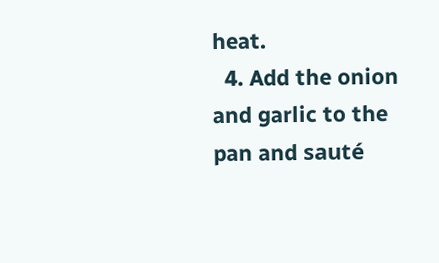heat.
  4. Add the onion and garlic to the pan and sauté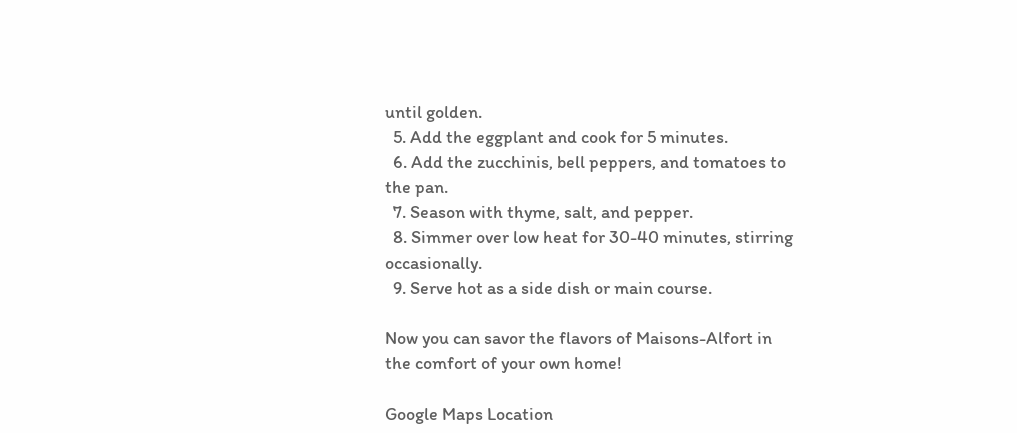until golden.
  5. Add the eggplant and cook for 5 minutes.
  6. Add the zucchinis, bell peppers, and tomatoes to the pan.
  7. Season with thyme, salt, and pepper.
  8. Simmer over low heat for 30-40 minutes, stirring occasionally.
  9. Serve hot as a side dish or main course.

Now you can savor the flavors of Maisons-Alfort in the comfort of your own home!

Google Maps Location